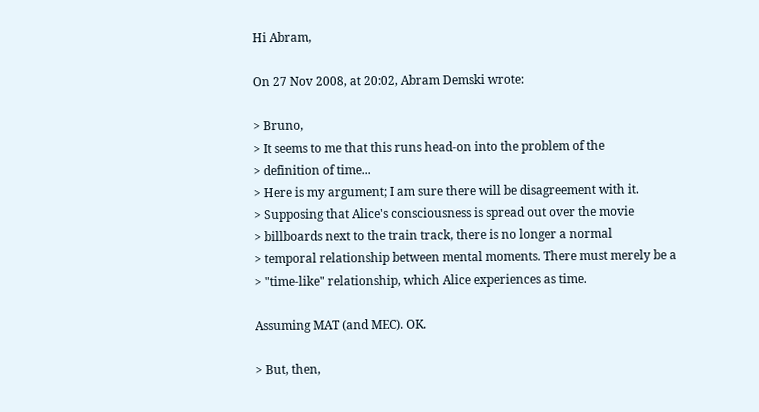Hi Abram,

On 27 Nov 2008, at 20:02, Abram Demski wrote:

> Bruno,
> It seems to me that this runs head-on into the problem of the
> definition of time...
> Here is my argument; I am sure there will be disagreement with it.
> Supposing that Alice's consciousness is spread out over the movie
> billboards next to the train track, there is no longer a normal
> temporal relationship between mental moments. There must merely be a
> "time-like" relationship, which Alice experiences as time.

Assuming MAT (and MEC). OK.

> But, then,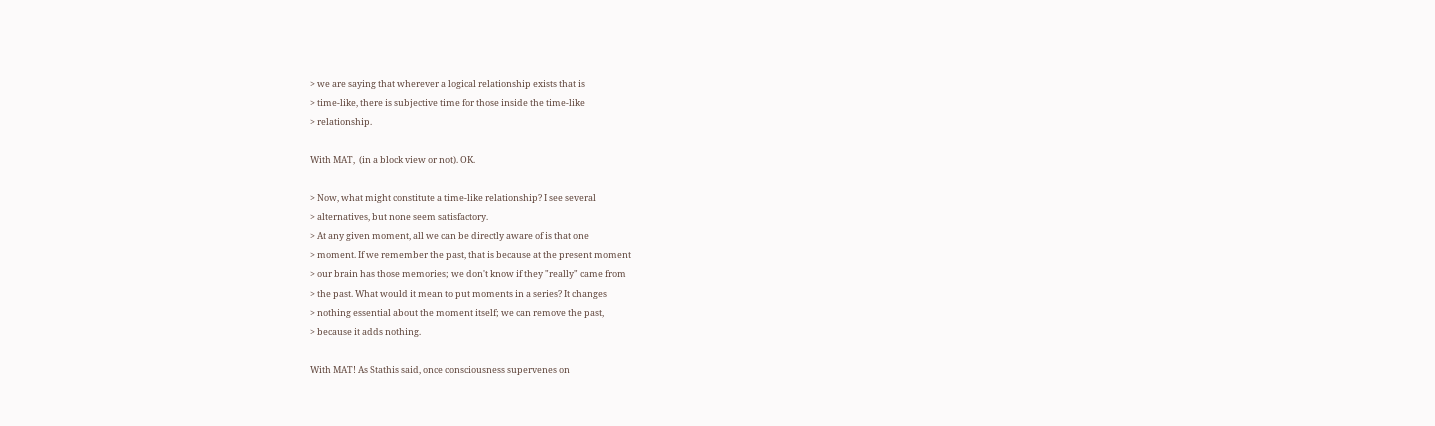> we are saying that wherever a logical relationship exists that is
> time-like, there is subjective time for those inside the time-like
> relationship.

With MAT,  (in a block view or not). OK.

> Now, what might constitute a time-like relationship? I see several
> alternatives, but none seem satisfactory.
> At any given moment, all we can be directly aware of is that one
> moment. If we remember the past, that is because at the present moment
> our brain has those memories; we don't know if they "really" came from
> the past. What would it mean to put moments in a series? It changes
> nothing essential about the moment itself; we can remove the past,
> because it adds nothing.

With MAT! As Stathis said, once consciousness supervenes on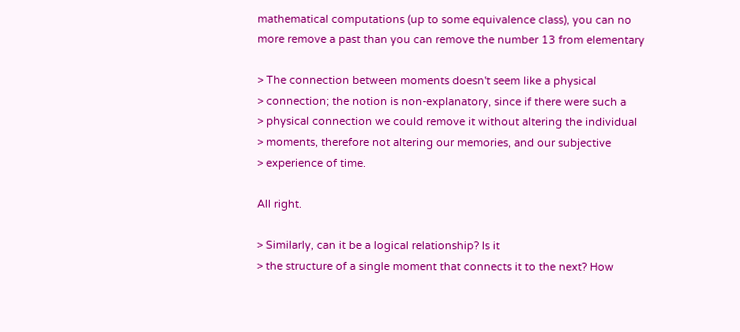mathematical computations (up to some equivalence class), you can no
more remove a past than you can remove the number 13 from elementary

> The connection between moments doesn't seem like a physical
> connection; the notion is non-explanatory, since if there were such a
> physical connection we could remove it without altering the individual
> moments, therefore not altering our memories, and our subjective
> experience of time.

All right.

> Similarly, can it be a logical relationship? Is it
> the structure of a single moment that connects it to the next? How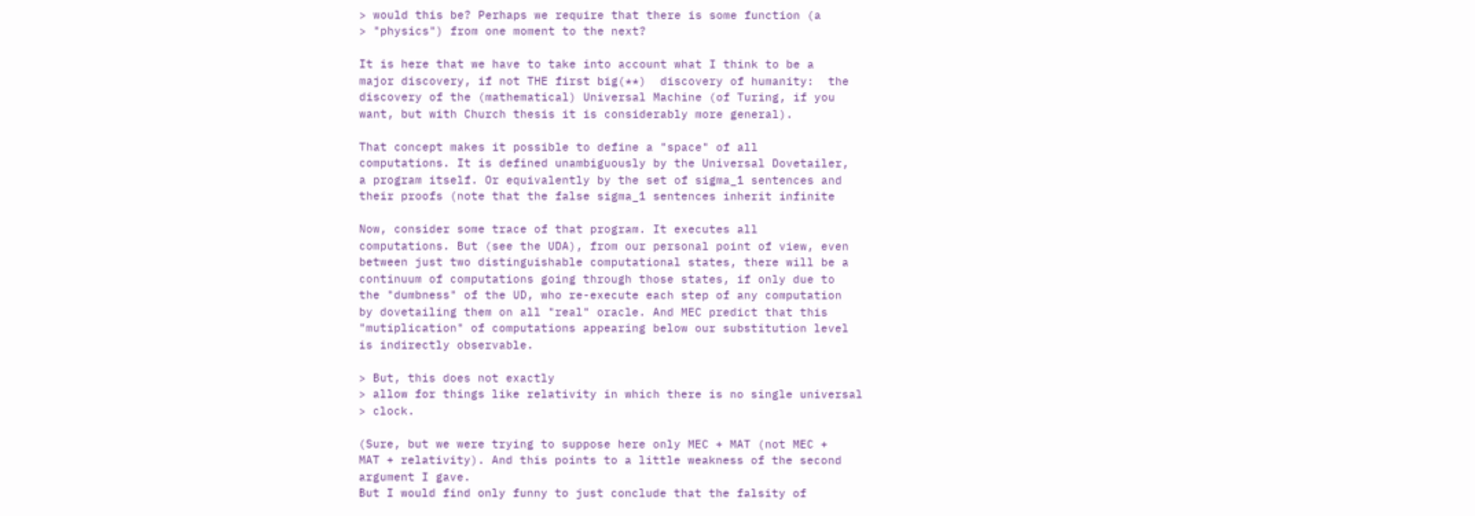> would this be? Perhaps we require that there is some function (a
> "physics") from one moment to the next?

It is here that we have to take into account what I think to be a
major discovery, if not THE first big(**)  discovery of humanity:  the
discovery of the (mathematical) Universal Machine (of Turing, if you
want, but with Church thesis it is considerably more general).

That concept makes it possible to define a "space" of all
computations. It is defined unambiguously by the Universal Dovetailer,
a program itself. Or equivalently by the set of sigma_1 sentences and
their proofs (note that the false sigma_1 sentences inherit infinite

Now, consider some trace of that program. It executes all
computations. But (see the UDA), from our personal point of view, even
between just two distinguishable computational states, there will be a
continuum of computations going through those states, if only due to
the "dumbness" of the UD, who re-execute each step of any computation
by dovetailing them on all "real" oracle. And MEC predict that this
"mutiplication" of computations appearing below our substitution level
is indirectly observable.

> But, this does not exactly
> allow for things like relativity in which there is no single universal
> clock.

(Sure, but we were trying to suppose here only MEC + MAT (not MEC +
MAT + relativity). And this points to a little weakness of the second
argument I gave.
But I would find only funny to just conclude that the falsity of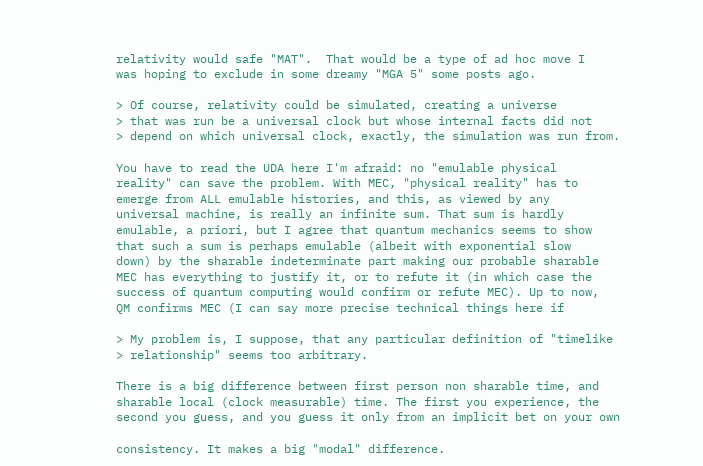relativity would safe "MAT".  That would be a type of ad hoc move I
was hoping to exclude in some dreamy "MGA 5" some posts ago.

> Of course, relativity could be simulated, creating a universe
> that was run be a universal clock but whose internal facts did not
> depend on which universal clock, exactly, the simulation was run from.

You have to read the UDA here I'm afraid: no "emulable physical
reality" can save the problem. With MEC, "physical reality" has to
emerge from ALL emulable histories, and this, as viewed by any
universal machine, is really an infinite sum. That sum is hardly
emulable, a priori, but I agree that quantum mechanics seems to show
that such a sum is perhaps emulable (albeit with exponential slow
down) by the sharable indeterminate part making our probable sharable
MEC has everything to justify it, or to refute it (in which case the
success of quantum computing would confirm or refute MEC). Up to now,
QM confirms MEC (I can say more precise technical things here if

> My problem is, I suppose, that any particular definition of "timelike
> relationship" seems too arbitrary.

There is a big difference between first person non sharable time, and
sharable local (clock measurable) time. The first you experience, the
second you guess, and you guess it only from an implicit bet on your own

consistency. It makes a big "modal" difference.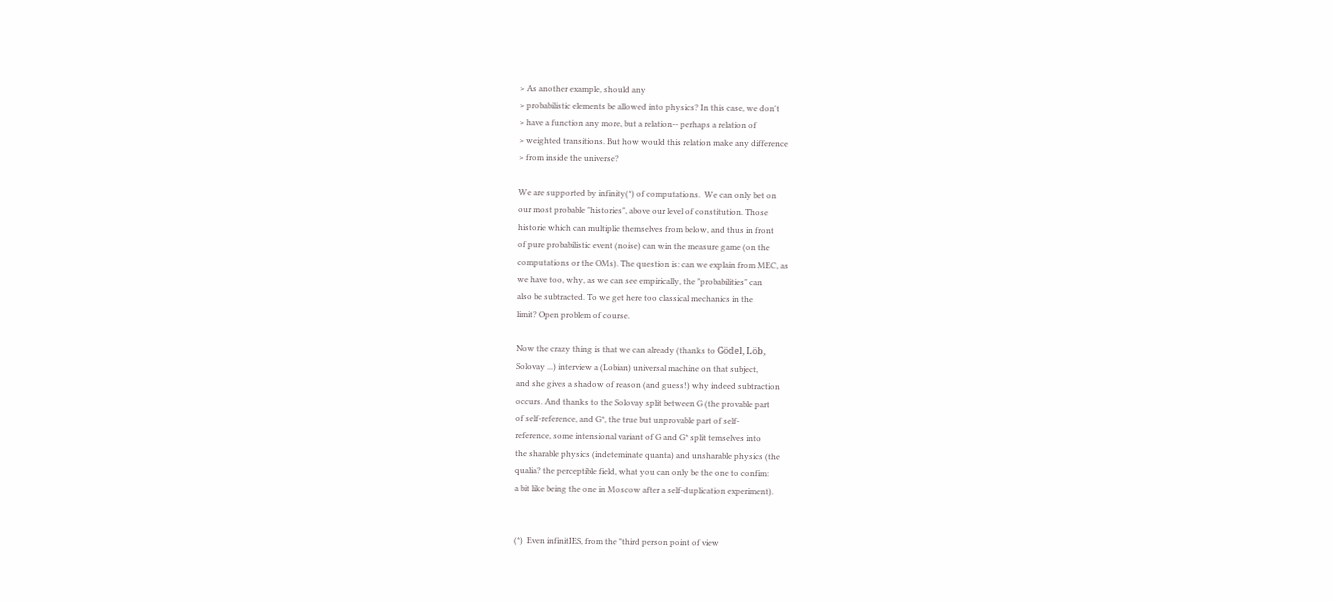> As another example, should any
> probabilistic elements be allowed into physics? In this case, we don't
> have a function any more, but a relation-- perhaps a relation of
> weighted transitions. But how would this relation make any difference
> from inside the universe?

We are supported by infinity(*) of computations.  We can only bet on
our most probable "histories", above our level of constitution. Those
historie which can multiplie themselves from below, and thus in front
of pure probabilistic event (noise) can win the measure game (on the
computations or the OMs). The question is: can we explain from MEC, as
we have too, why, as we can see empirically, the "probabilities" can
also be subtracted. To we get here too classical mechanics in the
limit? Open problem of course.

Now the crazy thing is that we can already (thanks to Gödel, Löb,
Solovay ...) interview a (Lobian) universal machine on that subject,
and she gives a shadow of reason (and guess!) why indeed subtraction
occurs. And thanks to the Solovay split between G (the provable part
of self-reference, and G*, the true but unprovable part of self-
reference, some intensional variant of G and G* split temselves into
the sharable physics (indeteminate quanta) and unsharable physics (the
qualia? the perceptible field, what you can only be the one to confim:
a bit like being the one in Moscow after a self-duplication experiment).


(*)  Even infinitIES, from the "third person point of view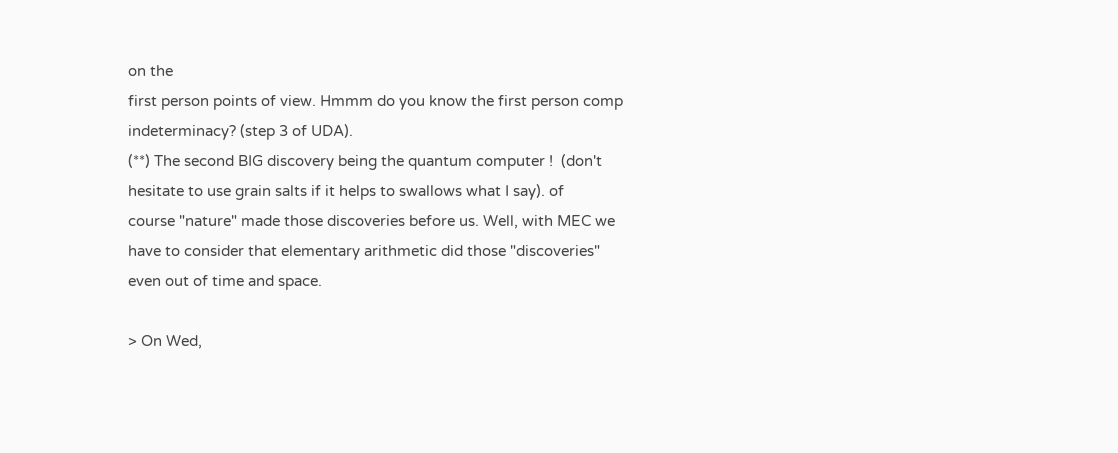on the
first person points of view. Hmmm do you know the first person comp
indeterminacy? (step 3 of UDA).
(**) The second BIG discovery being the quantum computer !  (don't
hesitate to use grain salts if it helps to swallows what I say). of
course "nature" made those discoveries before us. Well, with MEC we
have to consider that elementary arithmetic did those "discoveries"
even out of time and space.

> On Wed,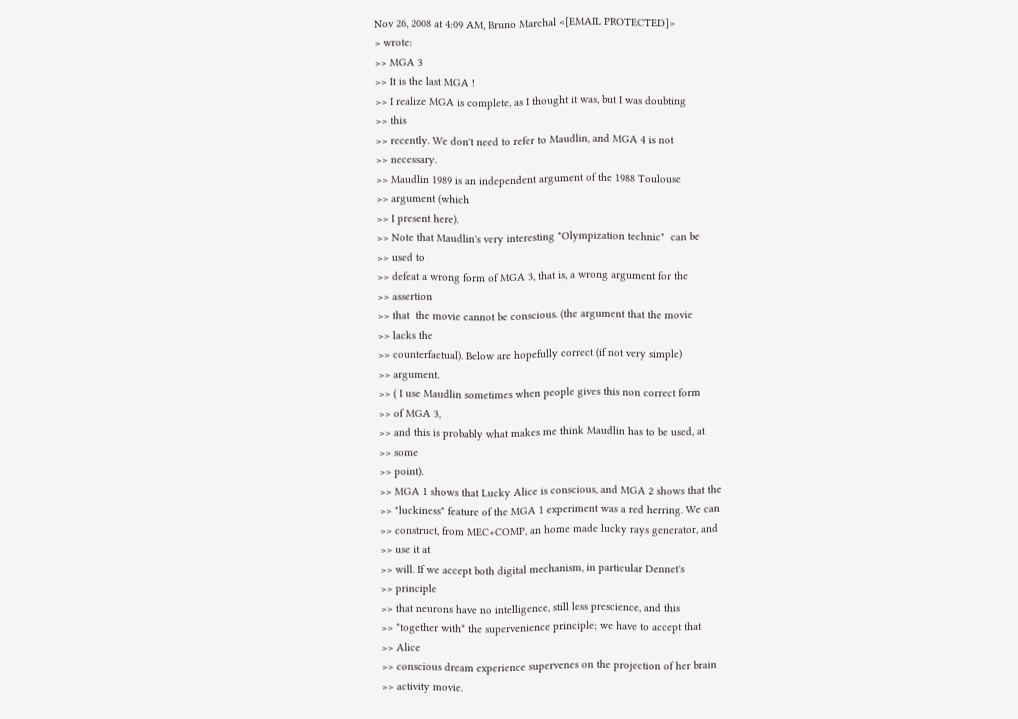Nov 26, 2008 at 4:09 AM, Bruno Marchal <[EMAIL PROTECTED]>
> wrote:
>> MGA 3
>> It is the last MGA !
>> I realize MGA is complete, as I thought it was, but I was doubting
>> this
>> recently. We don't need to refer to Maudlin, and MGA 4 is not
>> necessary.
>> Maudlin 1989 is an independent argument of the 1988 Toulouse
>> argument (which
>> I present here).
>> Note that Maudlin's very interesting "Olympization technic"  can be
>> used to
>> defeat a wrong form of MGA 3, that is, a wrong argument for the
>> assertion
>> that  the movie cannot be conscious. (the argument that the movie
>> lacks the
>> counterfactual). Below are hopefully correct (if not very simple)
>> argument.
>> ( I use Maudlin sometimes when people gives this non correct form
>> of MGA 3,
>> and this is probably what makes me think Maudlin has to be used, at
>> some
>> point).
>> MGA 1 shows that Lucky Alice is conscious, and MGA 2 shows that the
>> "luckiness" feature of the MGA 1 experiment was a red herring. We can
>> construct, from MEC+COMP, an home made lucky rays generator, and
>> use it at
>> will. If we accept both digital mechanism, in particular Dennet's
>> principle
>> that neurons have no intelligence, still less prescience, and this
>> *together with* the supervenience principle; we have to accept that
>> Alice
>> conscious dream experience supervenes on the projection of her brain
>> activity movie.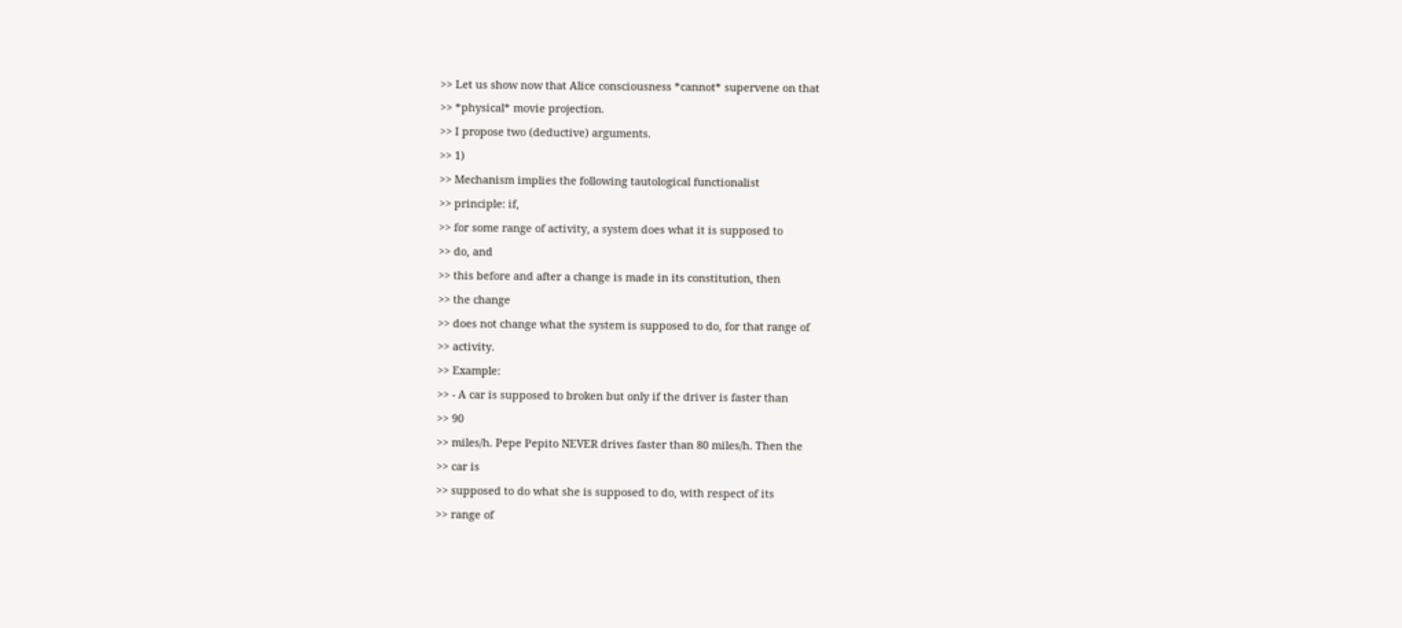>> Let us show now that Alice consciousness *cannot* supervene on that
>> *physical* movie projection.
>> I propose two (deductive) arguments.
>> 1)
>> Mechanism implies the following tautological functionalist
>> principle: if,
>> for some range of activity, a system does what it is supposed to
>> do, and
>> this before and after a change is made in its constitution, then
>> the change
>> does not change what the system is supposed to do, for that range of
>> activity.
>> Example:
>> - A car is supposed to broken but only if the driver is faster than
>> 90
>> miles/h. Pepe Pepito NEVER drives faster than 80 miles/h. Then the
>> car is
>> supposed to do what she is supposed to do, with respect of its
>> range of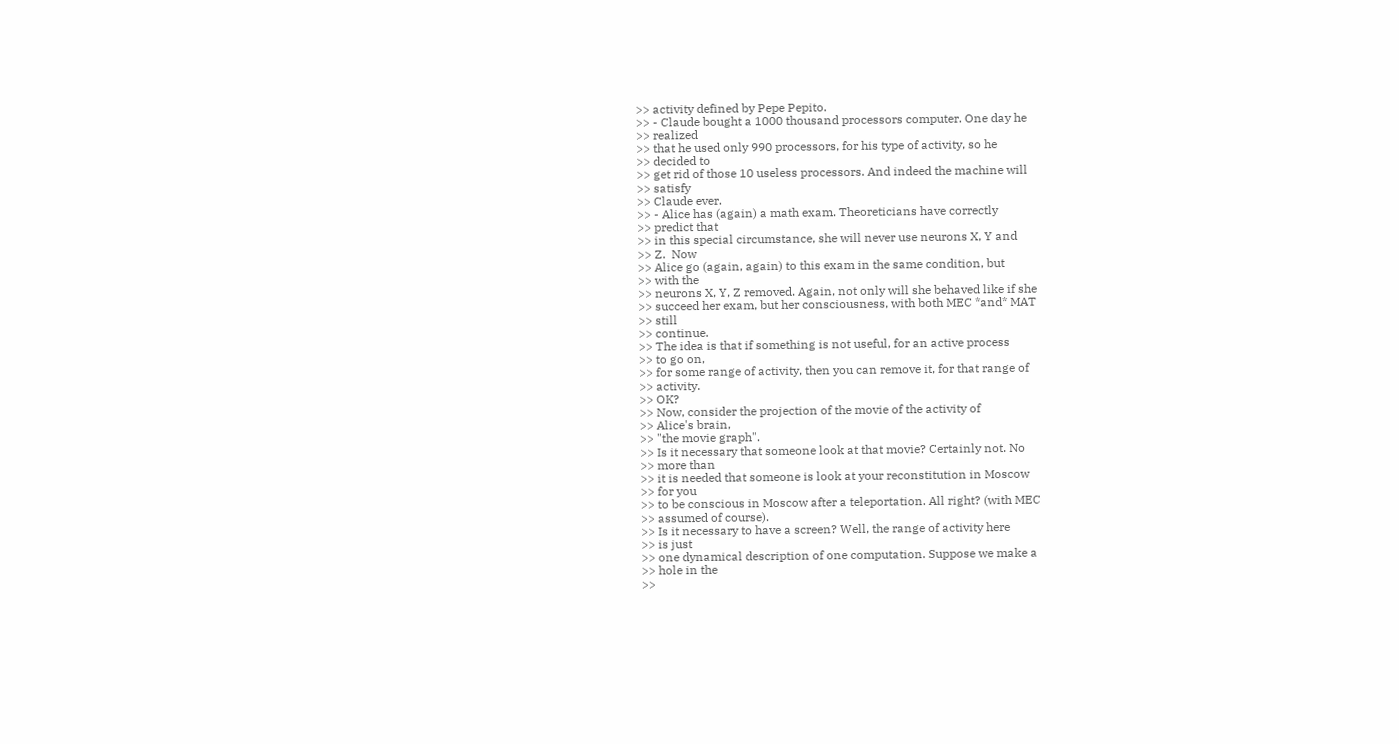>> activity defined by Pepe Pepito.
>> - Claude bought a 1000 thousand processors computer. One day he
>> realized
>> that he used only 990 processors, for his type of activity, so he
>> decided to
>> get rid of those 10 useless processors. And indeed the machine will
>> satisfy
>> Claude ever.
>> - Alice has (again) a math exam. Theoreticians have correctly
>> predict that
>> in this special circumstance, she will never use neurons X, Y and
>> Z.  Now
>> Alice go (again, again) to this exam in the same condition, but
>> with the
>> neurons X, Y, Z removed. Again, not only will she behaved like if she
>> succeed her exam, but her consciousness, with both MEC *and* MAT
>> still
>> continue.
>> The idea is that if something is not useful, for an active process
>> to go on,
>> for some range of activity, then you can remove it, for that range of
>> activity.
>> OK?
>> Now, consider the projection of the movie of the activity of
>> Alice's brain,
>> "the movie graph".
>> Is it necessary that someone look at that movie? Certainly not. No
>> more than
>> it is needed that someone is look at your reconstitution in Moscow
>> for you
>> to be conscious in Moscow after a teleportation. All right? (with MEC
>> assumed of course).
>> Is it necessary to have a screen? Well, the range of activity here
>> is just
>> one dynamical description of one computation. Suppose we make a
>> hole in the
>>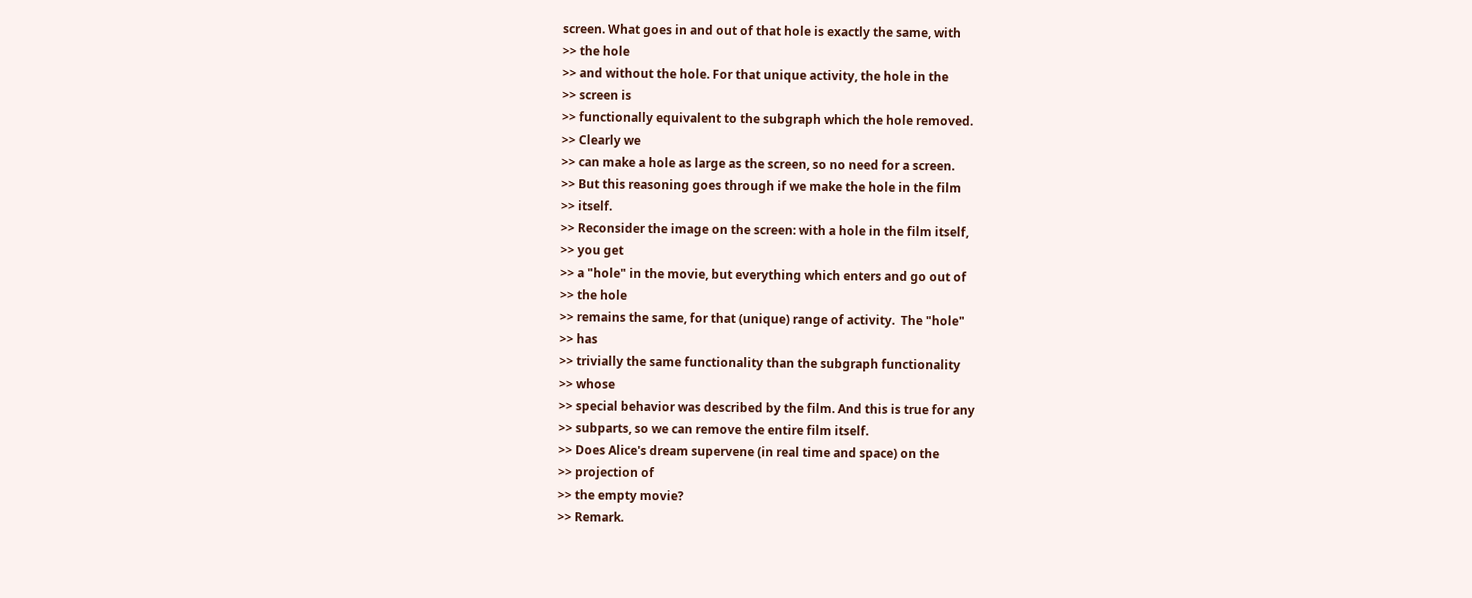screen. What goes in and out of that hole is exactly the same, with
>> the hole
>> and without the hole. For that unique activity, the hole in the
>> screen is
>> functionally equivalent to the subgraph which the hole removed.
>> Clearly we
>> can make a hole as large as the screen, so no need for a screen.
>> But this reasoning goes through if we make the hole in the film
>> itself.
>> Reconsider the image on the screen: with a hole in the film itself,
>> you get
>> a "hole" in the movie, but everything which enters and go out of
>> the hole
>> remains the same, for that (unique) range of activity.  The "hole"
>> has
>> trivially the same functionality than the subgraph functionality
>> whose
>> special behavior was described by the film. And this is true for any
>> subparts, so we can remove the entire film itself.
>> Does Alice's dream supervene (in real time and space) on the
>> projection of
>> the empty movie?
>> Remark.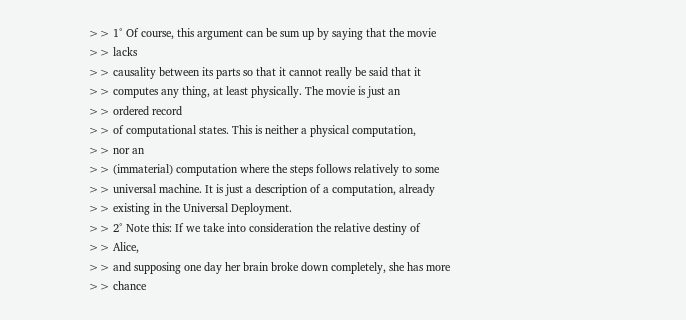>> 1° Of course, this argument can be sum up by saying that the movie
>> lacks
>> causality between its parts so that it cannot really be said that it
>> computes any thing, at least physically. The movie is just an
>> ordered record
>> of computational states. This is neither a physical computation,
>> nor an
>> (immaterial) computation where the steps follows relatively to some
>> universal machine. It is just a description of a computation, already
>> existing in the Universal Deployment.
>> 2° Note this: If we take into consideration the relative destiny of
>> Alice,
>> and supposing one day her brain broke down completely, she has more
>> chance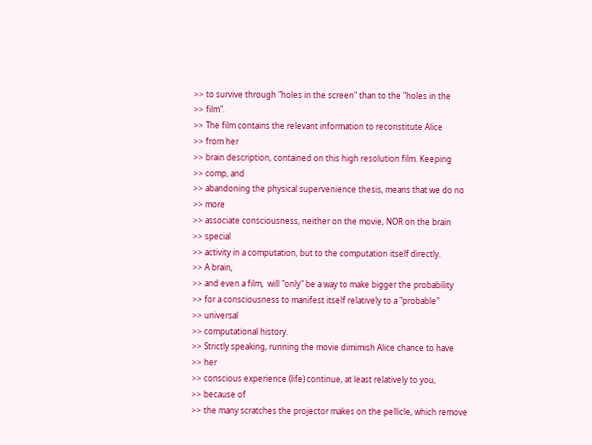>> to survive through "holes in the screen" than to the "holes in the
>> film".
>> The film contains the relevant information to reconstitute Alice
>> from her
>> brain description, contained on this high resolution film. Keeping
>> comp, and
>> abandoning the physical supervenience thesis, means that we do no
>> more
>> associate consciousness, neither on the movie, NOR on the brain
>> special
>> activity in a computation, but to the computation itself directly.
>> A brain,
>> and even a film,  will "only" be a way to make bigger the probability
>> for a consciousness to manifest itself relatively to a "probable"
>> universal
>> computational history.
>> Strictly speaking, running the movie dimimish Alice chance to have
>> her
>> conscious experience (life) continue, at least relatively to you,
>> because of
>> the many scratches the projector makes on the pellicle, which remove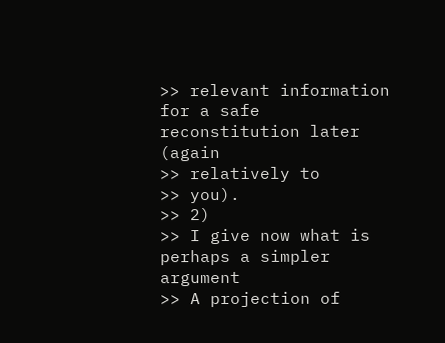>> relevant information for a safe reconstitution later (again
>> relatively to
>> you).
>> 2)
>> I give now what is perhaps a simpler argument
>> A projection of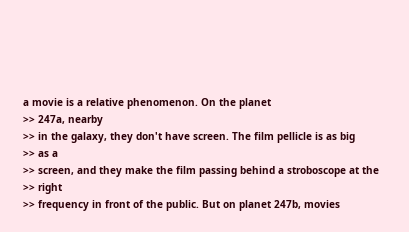a movie is a relative phenomenon. On the planet
>> 247a, nearby
>> in the galaxy, they don't have screen. The film pellicle is as big
>> as a
>> screen, and they make the film passing behind a stroboscope at the
>> right
>> frequency in front of the public. But on planet 247b, movies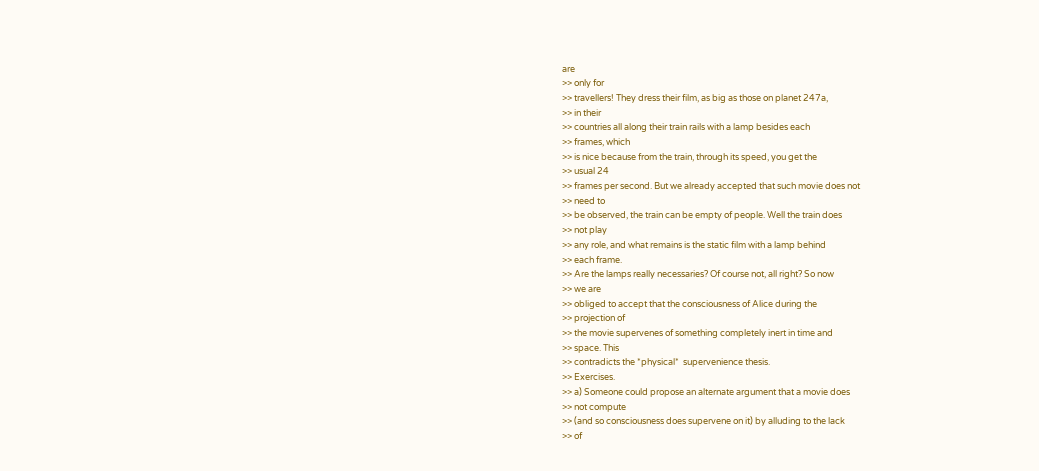are
>> only for
>> travellers! They dress their film, as big as those on planet 247a,
>> in their
>> countries all along their train rails with a lamp besides each
>> frames, which
>> is nice because from the train, through its speed, you get the
>> usual 24
>> frames per second. But we already accepted that such movie does not
>> need to
>> be observed, the train can be empty of people. Well the train does
>> not play
>> any role, and what remains is the static film with a lamp behind
>> each frame.
>> Are the lamps really necessaries? Of course not, all right? So now
>> we are
>> obliged to accept that the consciousness of Alice during the
>> projection of
>> the movie supervenes of something completely inert in time and
>> space. This
>> contradicts the *physical*  supervenience thesis.
>> Exercises.
>> a) Someone could propose an alternate argument that a movie does
>> not compute
>> (and so consciousness does supervene on it) by alluding to the lack
>> of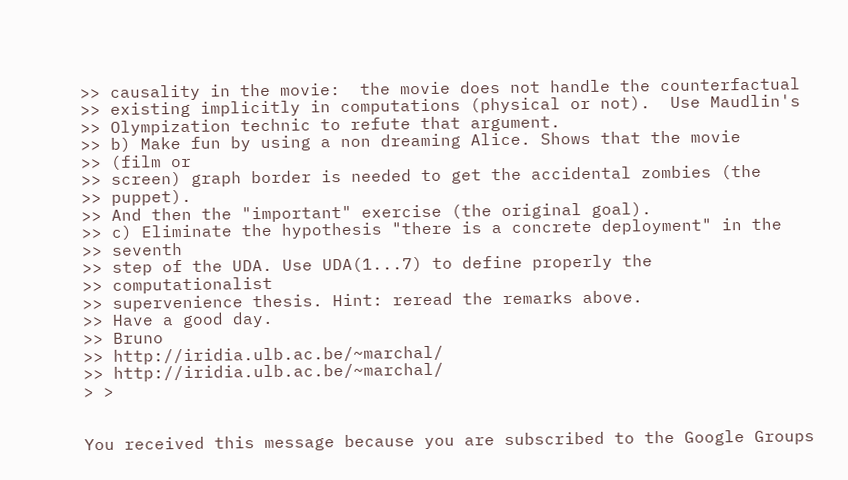>> causality in the movie:  the movie does not handle the counterfactual
>> existing implicitly in computations (physical or not).  Use Maudlin's
>> Olympization technic to refute that argument.
>> b) Make fun by using a non dreaming Alice. Shows that the movie
>> (film or
>> screen) graph border is needed to get the accidental zombies (the
>> puppet).
>> And then the "important" exercise (the original goal).
>> c) Eliminate the hypothesis "there is a concrete deployment" in the
>> seventh
>> step of the UDA. Use UDA(1...7) to define properly the
>> computationalist
>> supervenience thesis. Hint: reread the remarks above.
>> Have a good day.
>> Bruno
>> http://iridia.ulb.ac.be/~marchal/
>> http://iridia.ulb.ac.be/~marchal/
> >


You received this message because you are subscribed to the Google Groups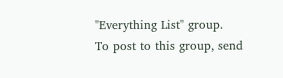"Everything List" group.
To post to this group, send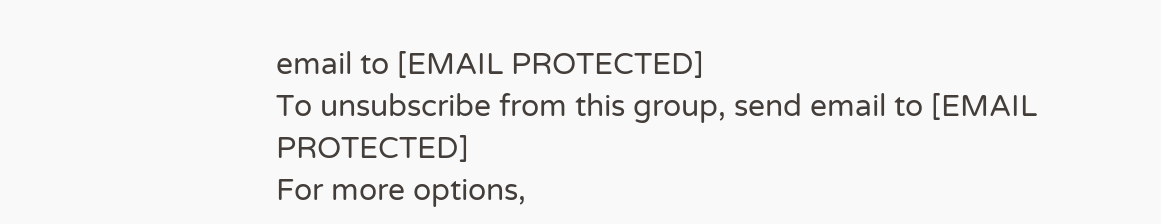email to [EMAIL PROTECTED]
To unsubscribe from this group, send email to [EMAIL PROTECTED]
For more options,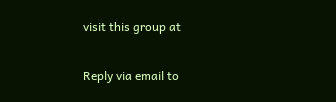visit this group at

Reply via email to